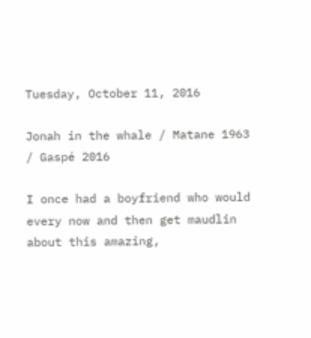Tuesday, October 11, 2016

Jonah in the whale / Matane 1963 / Gaspé 2016

I once had a boyfriend who would every now and then get maudlin about this amazing,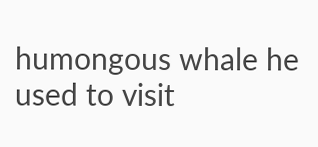humongous whale he used to visit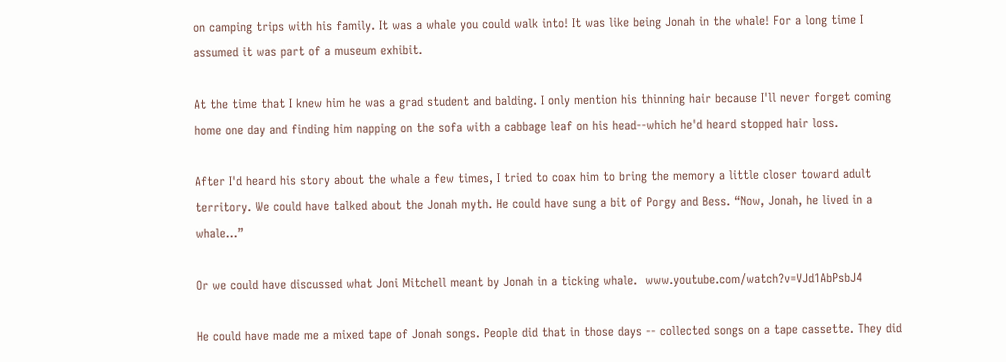on camping trips with his family. It was a whale you could walk into! It was like being Jonah in the whale! For a long time I assumed it was part of a museum exhibit.

At the time that I knew him he was a grad student and balding. I only mention his thinning hair because I'll never forget coming home one day and finding him napping on the sofa with a cabbage leaf on his head--which he'd heard stopped hair loss.

After I'd heard his story about the whale a few times, I tried to coax him to bring the memory a little closer toward adult territory. We could have talked about the Jonah myth. He could have sung a bit of Porgy and Bess. “Now, Jonah, he lived in a whale...”

Or we could have discussed what Joni Mitchell meant by Jonah in a ticking whale.  www.youtube.com/watch?v=VJd1AbPsbJ4

He could have made me a mixed tape of Jonah songs. People did that in those days -- collected songs on a tape cassette. They did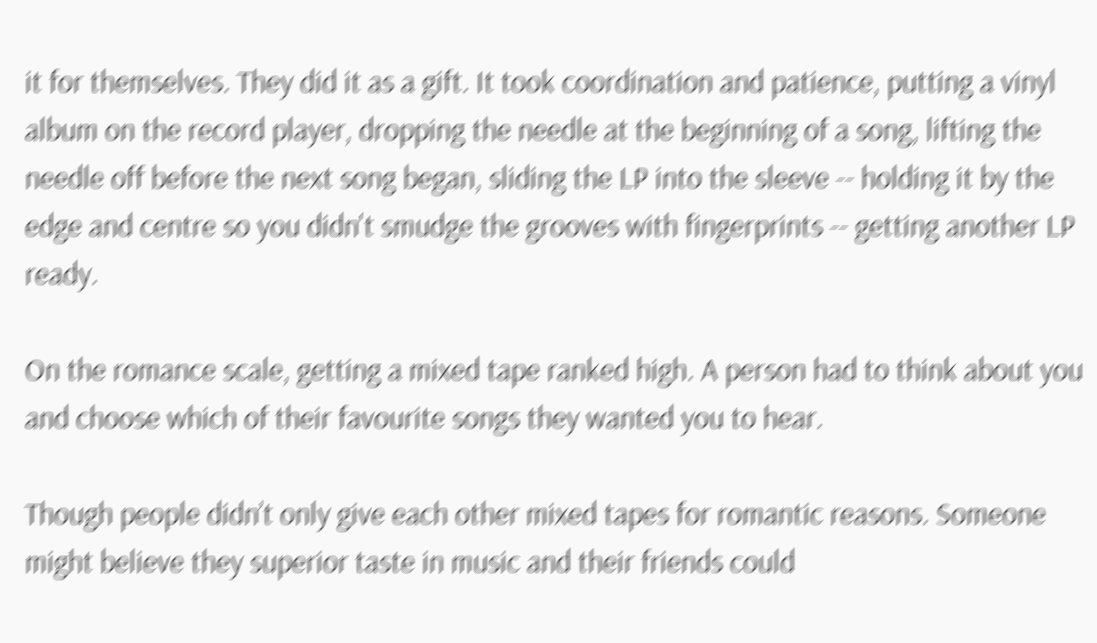it for themselves. They did it as a gift. It took coordination and patience, putting a vinyl album on the record player, dropping the needle at the beginning of a song, lifting the needle off before the next song began, sliding the LP into the sleeve -- holding it by the edge and centre so you didn't smudge the grooves with fingerprints -- getting another LP ready.

On the romance scale, getting a mixed tape ranked high. A person had to think about you and choose which of their favourite songs they wanted you to hear.

Though people didn’t only give each other mixed tapes for romantic reasons. Someone might believe they superior taste in music and their friends could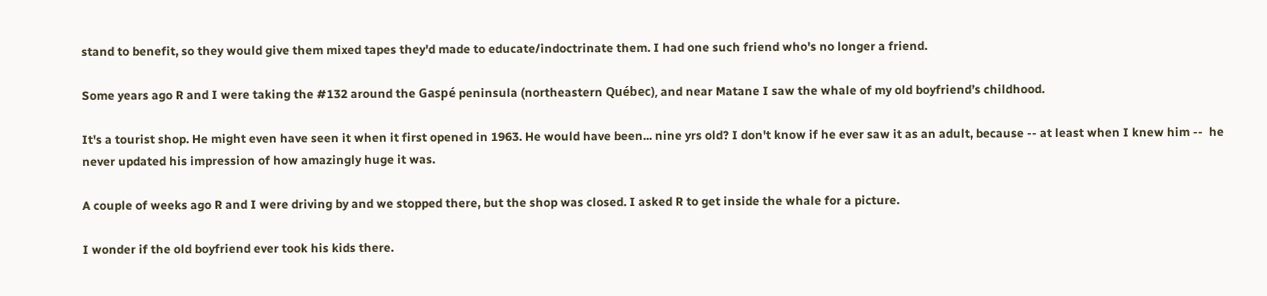stand to benefit, so they would give them mixed tapes they'd made to educate/indoctrinate them. I had one such friend who's no longer a friend.

Some years ago R and I were taking the #132 around the Gaspé peninsula (northeastern Québec), and near Matane I saw the whale of my old boyfriend’s childhood.

It's a tourist shop. He might even have seen it when it first opened in 1963. He would have been... nine yrs old? I don't know if he ever saw it as an adult, because -- at least when I knew him --  he never updated his impression of how amazingly huge it was.

A couple of weeks ago R and I were driving by and we stopped there, but the shop was closed. I asked R to get inside the whale for a picture.

I wonder if the old boyfriend ever took his kids there.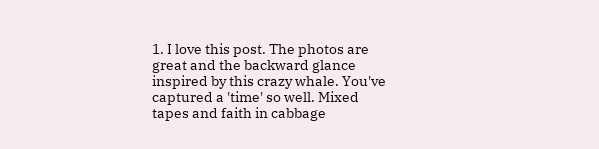1. I love this post. The photos are great and the backward glance inspired by this crazy whale. You've captured a 'time' so well. Mixed tapes and faith in cabbage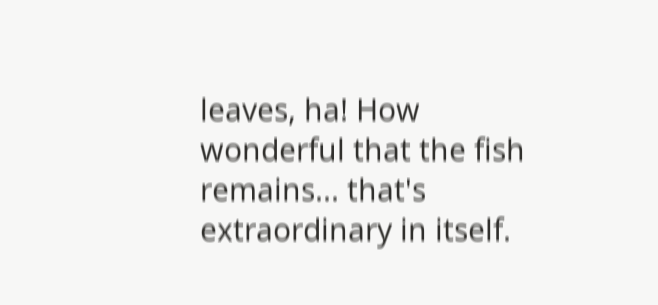leaves, ha! How wonderful that the fish remains... that's extraordinary in itself.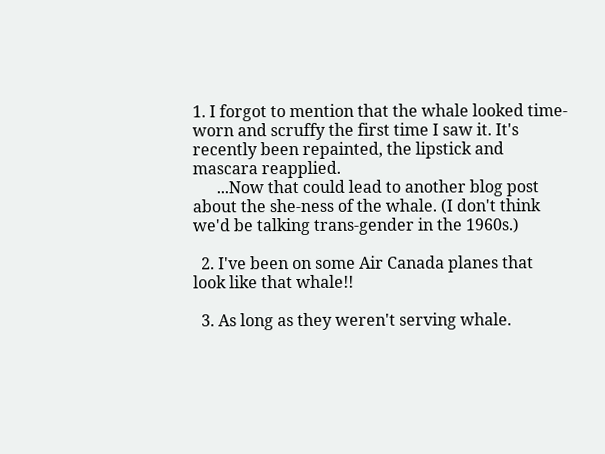1. I forgot to mention that the whale looked time-worn and scruffy the first time I saw it. It's recently been repainted, the lipstick and mascara reapplied.
      ...Now that could lead to another blog post about the she-ness of the whale. (I don't think we'd be talking trans-gender in the 1960s.)

  2. I've been on some Air Canada planes that look like that whale!!

  3. As long as they weren't serving whale.